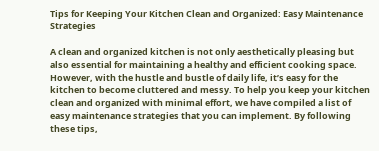Tips for Keeping Your Kitchen Clean and Organized: Easy Maintenance Strategies

A clean and organized kitchen is not only aesthetically pleasing but also essential for maintaining a healthy and efficient cooking space. However, with the hustle and bustle of daily life, it’s easy for the kitchen to become cluttered and messy. To help you keep your kitchen clean and organized with minimal effort, we have compiled a list of easy maintenance strategies that you can implement. By following these tips,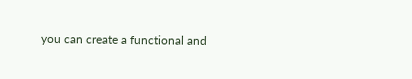you can create a functional and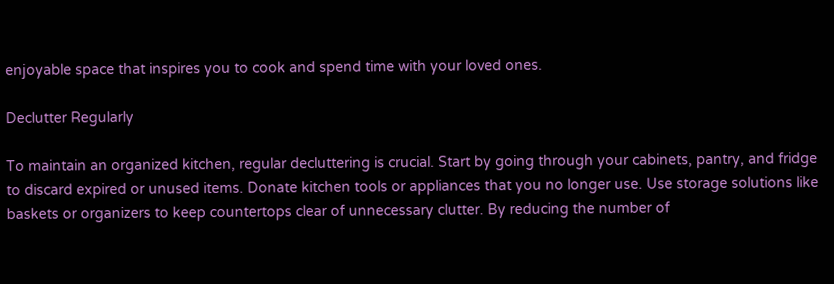enjoyable space that inspires you to cook and spend time with your loved ones.

Declutter Regularly

To maintain an organized kitchen, regular decluttering is crucial. Start by going through your cabinets, pantry, and fridge to discard expired or unused items. Donate kitchen tools or appliances that you no longer use. Use storage solutions like baskets or organizers to keep countertops clear of unnecessary clutter. By reducing the number of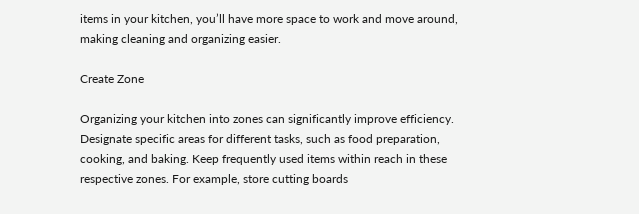items in your kitchen, you’ll have more space to work and move around, making cleaning and organizing easier.

Create Zone

Organizing your kitchen into zones can significantly improve efficiency. Designate specific areas for different tasks, such as food preparation, cooking, and baking. Keep frequently used items within reach in these respective zones. For example, store cutting boards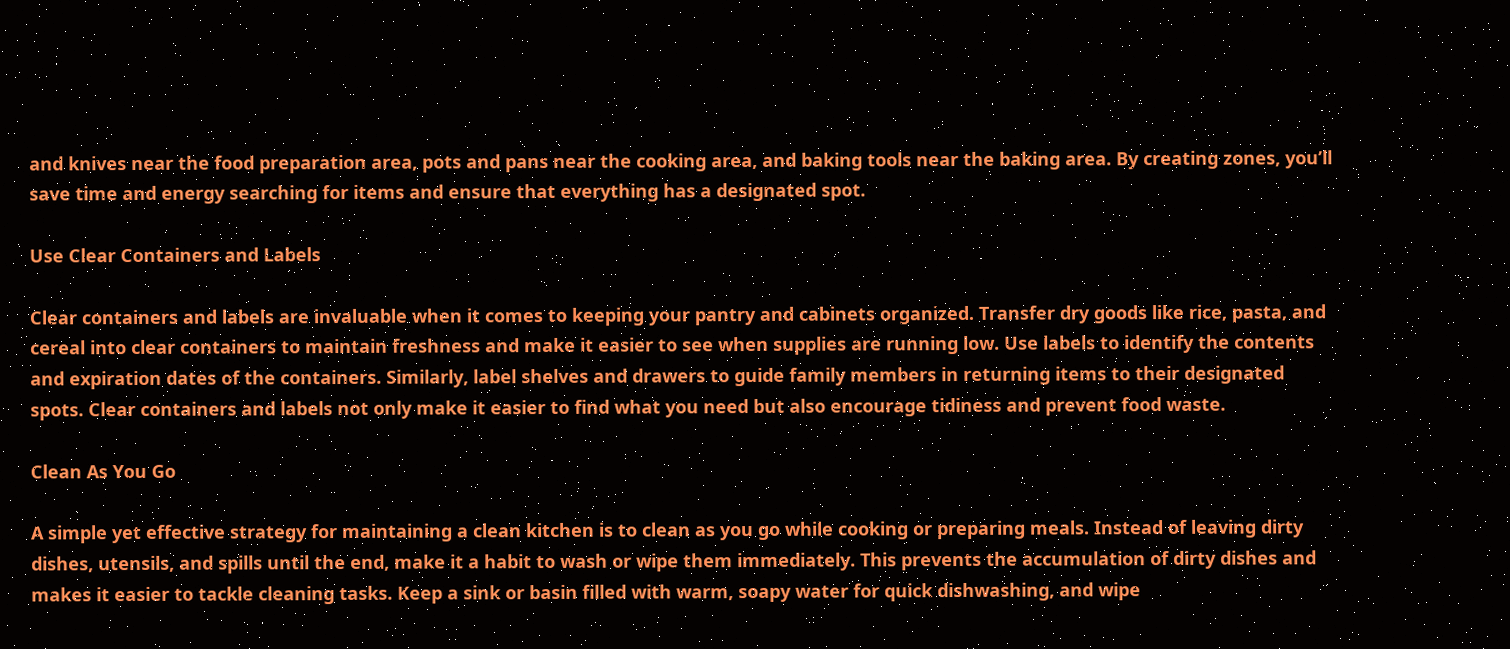and knives near the food preparation area, pots and pans near the cooking area, and baking tools near the baking area. By creating zones, you’ll save time and energy searching for items and ensure that everything has a designated spot.

Use Clear Containers and Labels

Clear containers and labels are invaluable when it comes to keeping your pantry and cabinets organized. Transfer dry goods like rice, pasta, and cereal into clear containers to maintain freshness and make it easier to see when supplies are running low. Use labels to identify the contents and expiration dates of the containers. Similarly, label shelves and drawers to guide family members in returning items to their designated spots. Clear containers and labels not only make it easier to find what you need but also encourage tidiness and prevent food waste.

Clean As You Go

A simple yet effective strategy for maintaining a clean kitchen is to clean as you go while cooking or preparing meals. Instead of leaving dirty dishes, utensils, and spills until the end, make it a habit to wash or wipe them immediately. This prevents the accumulation of dirty dishes and makes it easier to tackle cleaning tasks. Keep a sink or basin filled with warm, soapy water for quick dishwashing, and wipe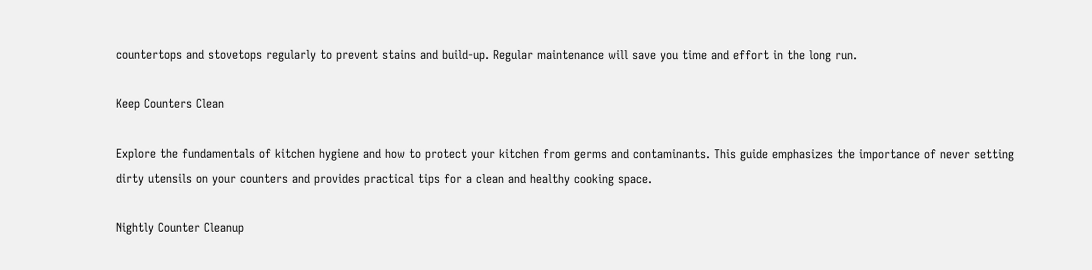countertops and stovetops regularly to prevent stains and build-up. Regular maintenance will save you time and effort in the long run.

Keep Counters Clean

Explore the fundamentals of kitchen hygiene and how to protect your kitchen from germs and contaminants. This guide emphasizes the importance of never setting dirty utensils on your counters and provides practical tips for a clean and healthy cooking space.

Nightly Counter Cleanup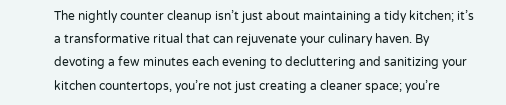The nightly counter cleanup isn’t just about maintaining a tidy kitchen; it’s a transformative ritual that can rejuvenate your culinary haven. By devoting a few minutes each evening to decluttering and sanitizing your kitchen countertops, you’re not just creating a cleaner space; you’re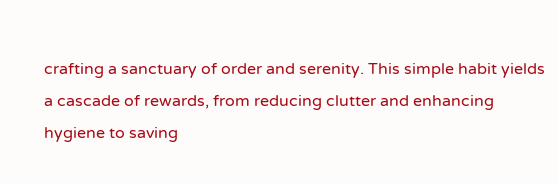crafting a sanctuary of order and serenity. This simple habit yields a cascade of rewards, from reducing clutter and enhancing hygiene to saving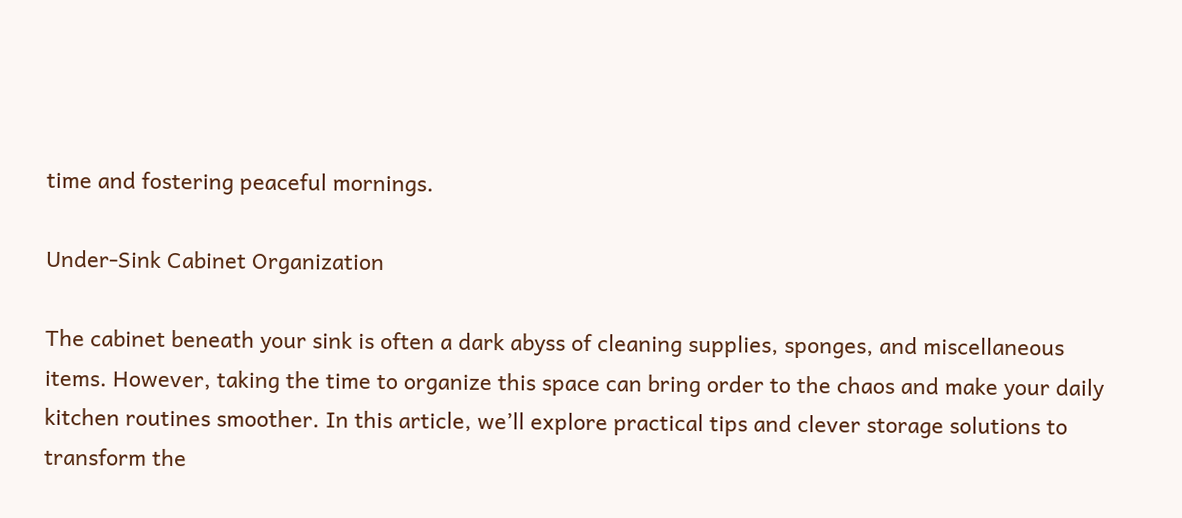time and fostering peaceful mornings.

Under-Sink Cabinet Organization

The cabinet beneath your sink is often a dark abyss of cleaning supplies, sponges, and miscellaneous items. However, taking the time to organize this space can bring order to the chaos and make your daily kitchen routines smoother. In this article, we’ll explore practical tips and clever storage solutions to transform the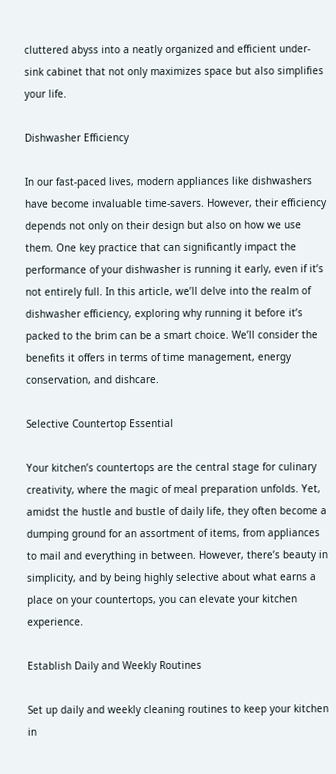cluttered abyss into a neatly organized and efficient under-sink cabinet that not only maximizes space but also simplifies your life.

Dishwasher Efficiency

In our fast-paced lives, modern appliances like dishwashers have become invaluable time-savers. However, their efficiency depends not only on their design but also on how we use them. One key practice that can significantly impact the performance of your dishwasher is running it early, even if it’s not entirely full. In this article, we’ll delve into the realm of dishwasher efficiency, exploring why running it before it’s packed to the brim can be a smart choice. We’ll consider the benefits it offers in terms of time management, energy conservation, and dishcare.

Selective Countertop Essential

Your kitchen’s countertops are the central stage for culinary creativity, where the magic of meal preparation unfolds. Yet, amidst the hustle and bustle of daily life, they often become a dumping ground for an assortment of items, from appliances to mail and everything in between. However, there’s beauty in simplicity, and by being highly selective about what earns a place on your countertops, you can elevate your kitchen experience.

Establish Daily and Weekly Routines

Set up daily and weekly cleaning routines to keep your kitchen in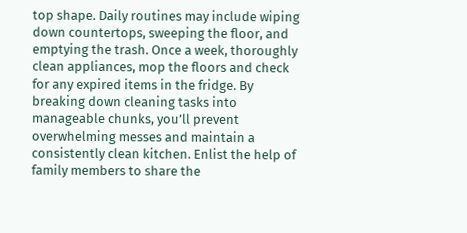top shape. Daily routines may include wiping down countertops, sweeping the floor, and emptying the trash. Once a week, thoroughly clean appliances, mop the floors and check for any expired items in the fridge. By breaking down cleaning tasks into manageable chunks, you’ll prevent overwhelming messes and maintain a consistently clean kitchen. Enlist the help of family members to share the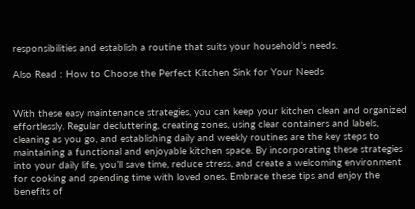responsibilities and establish a routine that suits your household’s needs.

Also Read : How to Choose the Perfect Kitchen Sink for Your Needs


With these easy maintenance strategies, you can keep your kitchen clean and organized effortlessly. Regular decluttering, creating zones, using clear containers and labels, cleaning as you go, and establishing daily and weekly routines are the key steps to maintaining a functional and enjoyable kitchen space. By incorporating these strategies into your daily life, you’ll save time, reduce stress, and create a welcoming environment for cooking and spending time with loved ones. Embrace these tips and enjoy the benefits of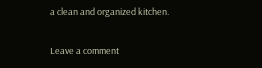a clean and organized kitchen.

Leave a comment